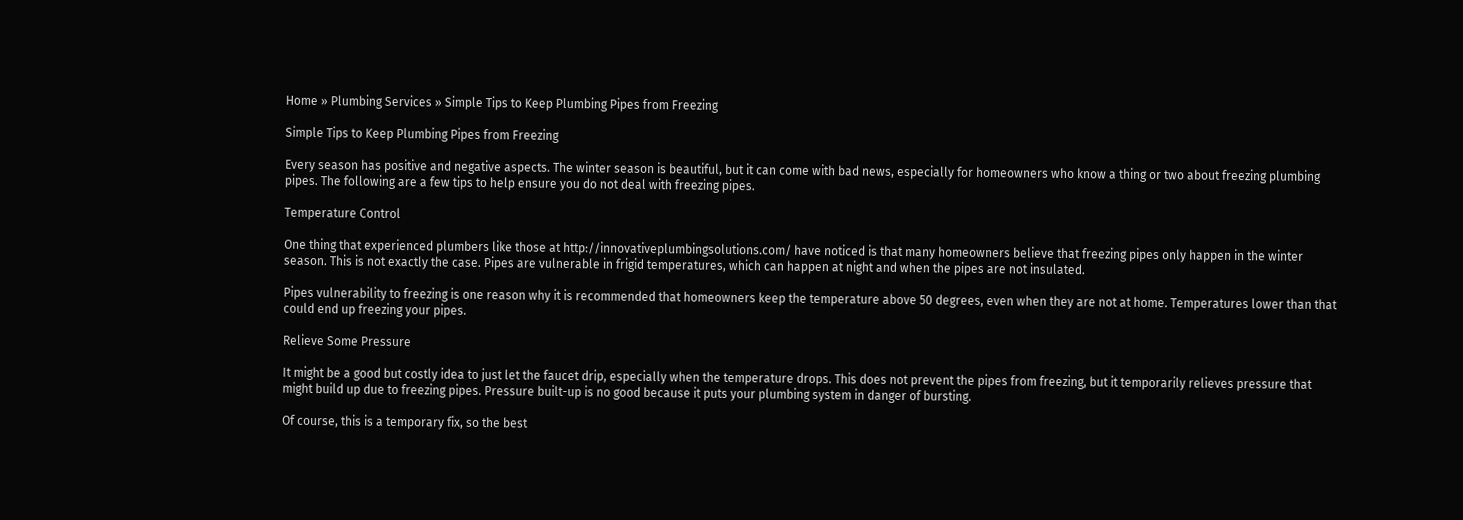Home » Plumbing Services » Simple Tips to Keep Plumbing Pipes from Freezing

Simple Tips to Keep Plumbing Pipes from Freezing

Every season has positive and negative aspects. The winter season is beautiful, but it can come with bad news, especially for homeowners who know a thing or two about freezing plumbing pipes. The following are a few tips to help ensure you do not deal with freezing pipes.

Temperature Control

One thing that experienced plumbers like those at http://innovativeplumbingsolutions.com/ have noticed is that many homeowners believe that freezing pipes only happen in the winter season. This is not exactly the case. Pipes are vulnerable in frigid temperatures, which can happen at night and when the pipes are not insulated.

Pipes vulnerability to freezing is one reason why it is recommended that homeowners keep the temperature above 50 degrees, even when they are not at home. Temperatures lower than that could end up freezing your pipes.

Relieve Some Pressure

It might be a good but costly idea to just let the faucet drip, especially when the temperature drops. This does not prevent the pipes from freezing, but it temporarily relieves pressure that might build up due to freezing pipes. Pressure built-up is no good because it puts your plumbing system in danger of bursting.

Of course, this is a temporary fix, so the best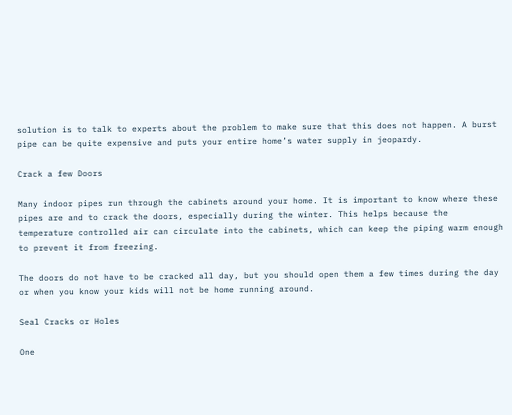solution is to talk to experts about the problem to make sure that this does not happen. A burst pipe can be quite expensive and puts your entire home’s water supply in jeopardy.

Crack a few Doors

Many indoor pipes run through the cabinets around your home. It is important to know where these pipes are and to crack the doors, especially during the winter. This helps because the temperature controlled air can circulate into the cabinets, which can keep the piping warm enough to prevent it from freezing.

The doors do not have to be cracked all day, but you should open them a few times during the day or when you know your kids will not be home running around.

Seal Cracks or Holes

One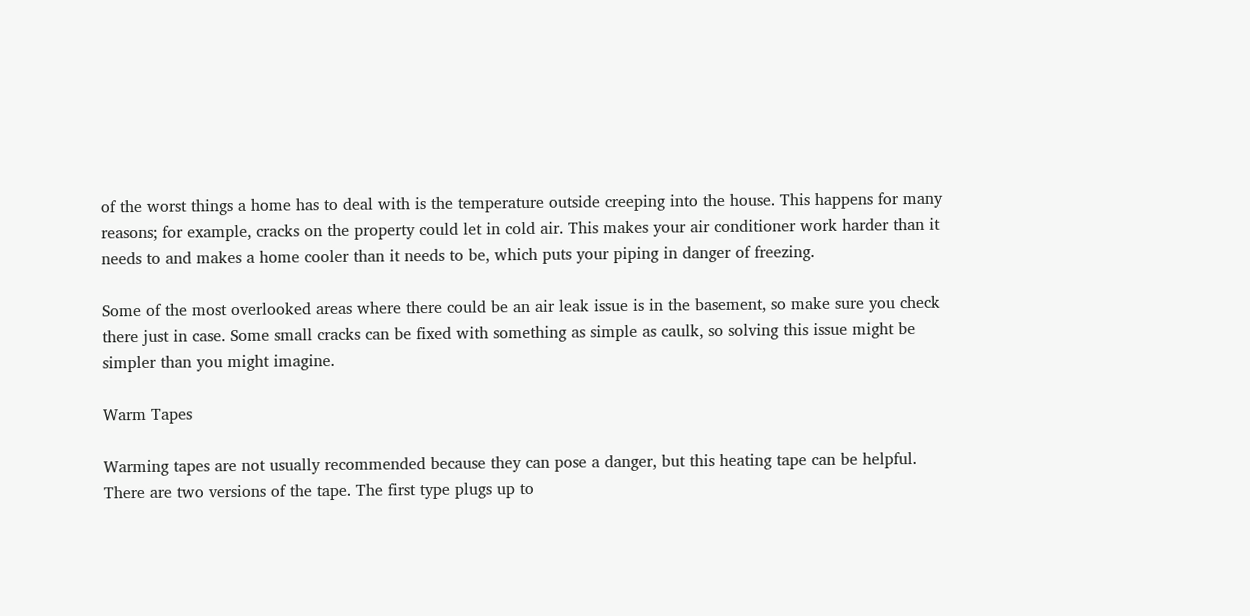of the worst things a home has to deal with is the temperature outside creeping into the house. This happens for many reasons; for example, cracks on the property could let in cold air. This makes your air conditioner work harder than it needs to and makes a home cooler than it needs to be, which puts your piping in danger of freezing.

Some of the most overlooked areas where there could be an air leak issue is in the basement, so make sure you check there just in case. Some small cracks can be fixed with something as simple as caulk, so solving this issue might be simpler than you might imagine.

Warm Tapes

Warming tapes are not usually recommended because they can pose a danger, but this heating tape can be helpful. There are two versions of the tape. The first type plugs up to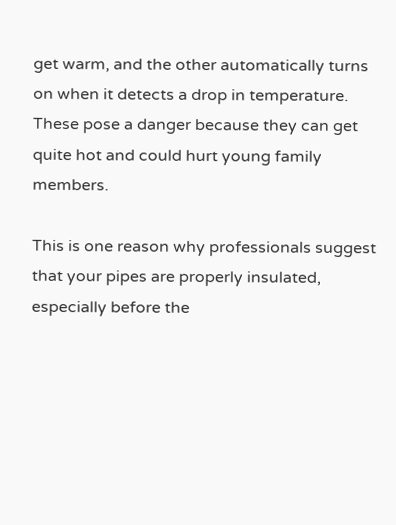get warm, and the other automatically turns on when it detects a drop in temperature. These pose a danger because they can get quite hot and could hurt young family members.

This is one reason why professionals suggest that your pipes are properly insulated, especially before the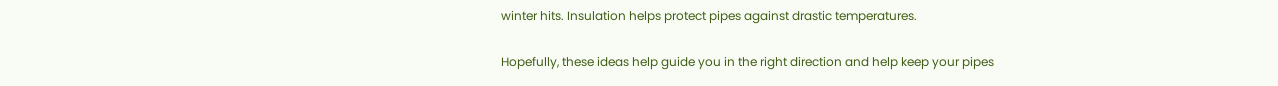winter hits. Insulation helps protect pipes against drastic temperatures.

Hopefully, these ideas help guide you in the right direction and help keep your pipes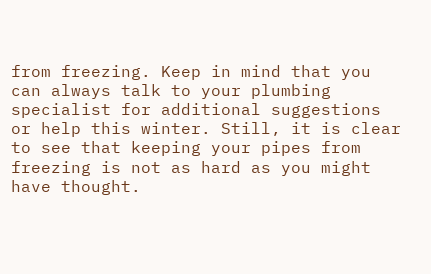from freezing. Keep in mind that you can always talk to your plumbing specialist for additional suggestions or help this winter. Still, it is clear to see that keeping your pipes from freezing is not as hard as you might have thought.